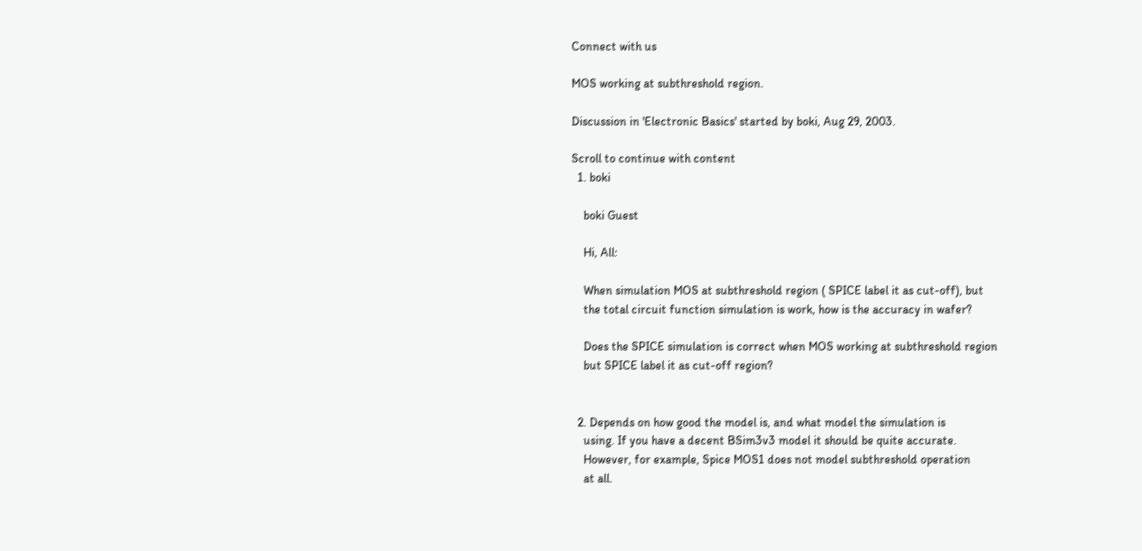Connect with us

MOS working at subthreshold region.

Discussion in 'Electronic Basics' started by boki, Aug 29, 2003.

Scroll to continue with content
  1. boki

    boki Guest

    Hi, All:

    When simulation MOS at subthreshold region ( SPICE label it as cut-off), but
    the total circuit function simulation is work, how is the accuracy in wafer?

    Does the SPICE simulation is correct when MOS working at subthreshold region
    but SPICE label it as cut-off region?


  2. Depends on how good the model is, and what model the simulation is
    using. If you have a decent BSim3v3 model it should be quite accurate.
    However, for example, Spice MOS1 does not model subthreshold operation
    at all.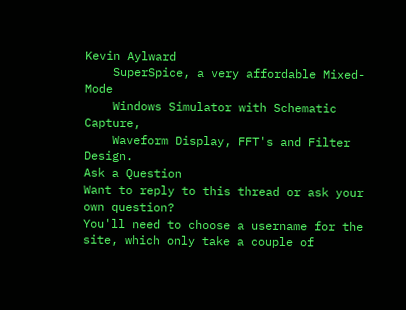Kevin Aylward
    SuperSpice, a very affordable Mixed-Mode
    Windows Simulator with Schematic Capture,
    Waveform Display, FFT's and Filter Design.
Ask a Question
Want to reply to this thread or ask your own question?
You'll need to choose a username for the site, which only take a couple of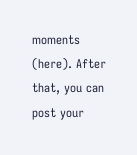moments (here). After that, you can post your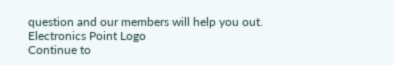question and our members will help you out.
Electronics Point Logo
Continue to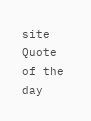site
Quote of the day